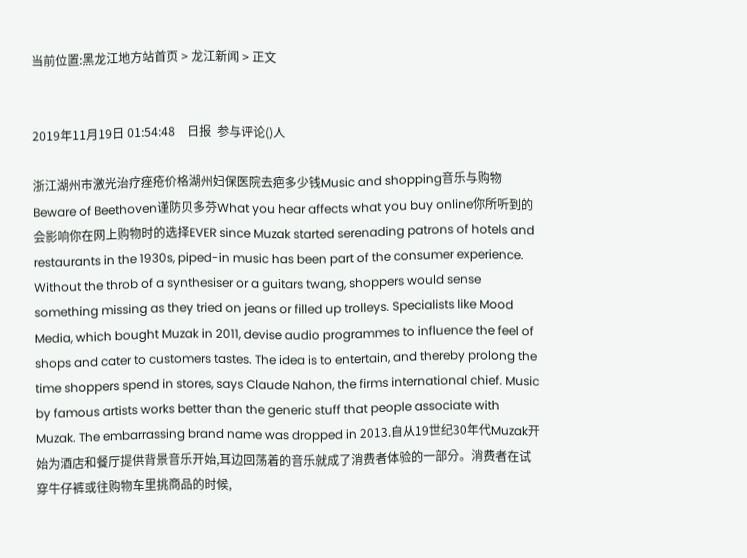当前位置:黑龙江地方站首页 > 龙江新闻 > 正文


2019年11月19日 01:54:48    日报  参与评论()人

浙江湖州市激光治疗痤疮价格湖州妇保医院去疤多少钱Music and shopping音乐与购物Beware of Beethoven谨防贝多芬What you hear affects what you buy online你所听到的会影响你在网上购物时的选择EVER since Muzak started serenading patrons of hotels and restaurants in the 1930s, piped-in music has been part of the consumer experience. Without the throb of a synthesiser or a guitars twang, shoppers would sense something missing as they tried on jeans or filled up trolleys. Specialists like Mood Media, which bought Muzak in 2011, devise audio programmes to influence the feel of shops and cater to customers tastes. The idea is to entertain, and thereby prolong the time shoppers spend in stores, says Claude Nahon, the firms international chief. Music by famous artists works better than the generic stuff that people associate with Muzak. The embarrassing brand name was dropped in 2013.自从19世纪30年代Muzak开始为酒店和餐厅提供背景音乐开始,耳边回荡着的音乐就成了消费者体验的一部分。消费者在试穿牛仔裤或往购物车里挑商品的时候,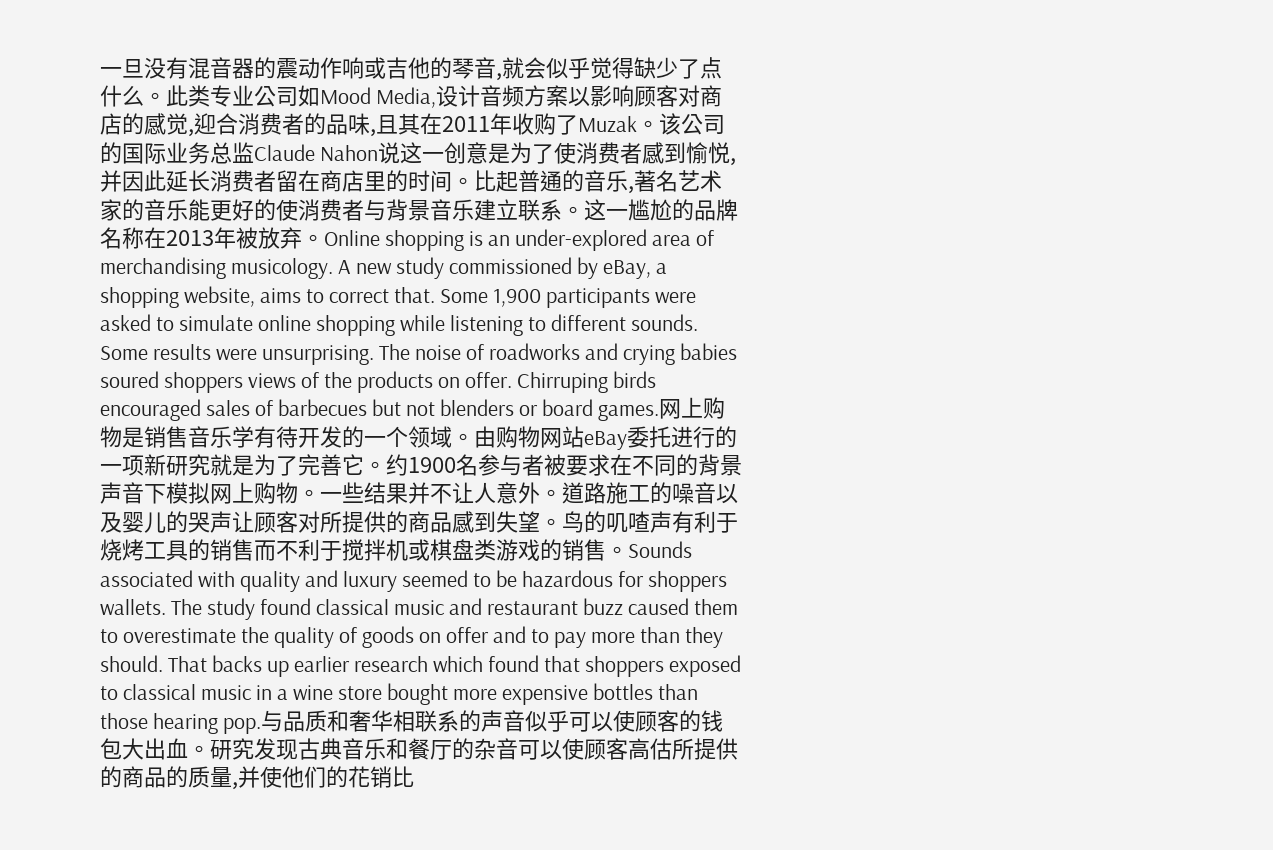一旦没有混音器的震动作响或吉他的琴音,就会似乎觉得缺少了点什么。此类专业公司如Mood Media,设计音频方案以影响顾客对商店的感觉,迎合消费者的品味,且其在2011年收购了Muzak。该公司的国际业务总监Claude Nahon说这一创意是为了使消费者感到愉悦,并因此延长消费者留在商店里的时间。比起普通的音乐,著名艺术家的音乐能更好的使消费者与背景音乐建立联系。这一尴尬的品牌名称在2013年被放弃。Online shopping is an under-explored area of merchandising musicology. A new study commissioned by eBay, a shopping website, aims to correct that. Some 1,900 participants were asked to simulate online shopping while listening to different sounds. Some results were unsurprising. The noise of roadworks and crying babies soured shoppers views of the products on offer. Chirruping birds encouraged sales of barbecues but not blenders or board games.网上购物是销售音乐学有待开发的一个领域。由购物网站eBay委托进行的一项新研究就是为了完善它。约1900名参与者被要求在不同的背景声音下模拟网上购物。一些结果并不让人意外。道路施工的噪音以及婴儿的哭声让顾客对所提供的商品感到失望。鸟的叽喳声有利于烧烤工具的销售而不利于搅拌机或棋盘类游戏的销售。Sounds associated with quality and luxury seemed to be hazardous for shoppers wallets. The study found classical music and restaurant buzz caused them to overestimate the quality of goods on offer and to pay more than they should. That backs up earlier research which found that shoppers exposed to classical music in a wine store bought more expensive bottles than those hearing pop.与品质和奢华相联系的声音似乎可以使顾客的钱包大出血。研究发现古典音乐和餐厅的杂音可以使顾客高估所提供的商品的质量,并使他们的花销比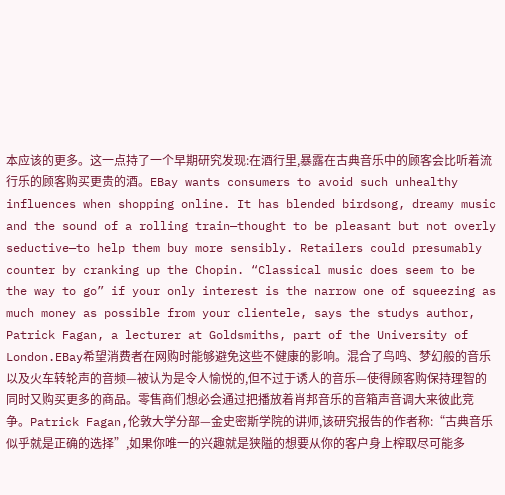本应该的更多。这一点持了一个早期研究发现:在酒行里,暴露在古典音乐中的顾客会比听着流行乐的顾客购买更贵的酒。EBay wants consumers to avoid such unhealthy influences when shopping online. It has blended birdsong, dreamy music and the sound of a rolling train—thought to be pleasant but not overly seductive—to help them buy more sensibly. Retailers could presumably counter by cranking up the Chopin. “Classical music does seem to be the way to go” if your only interest is the narrow one of squeezing as much money as possible from your clientele, says the studys author, Patrick Fagan, a lecturer at Goldsmiths, part of the University of London.EBay希望消费者在网购时能够避免这些不健康的影响。混合了鸟鸣、梦幻般的音乐以及火车转轮声的音频—被认为是令人愉悦的,但不过于诱人的音乐—使得顾客购保持理智的同时又购买更多的商品。零售商们想必会通过把播放着肖邦音乐的音箱声音调大来彼此竞争。Patrick Fagan,伦敦大学分部—金史密斯学院的讲师,该研究报告的作者称:“古典音乐似乎就是正确的选择”,如果你唯一的兴趣就是狭隘的想要从你的客户身上榨取尽可能多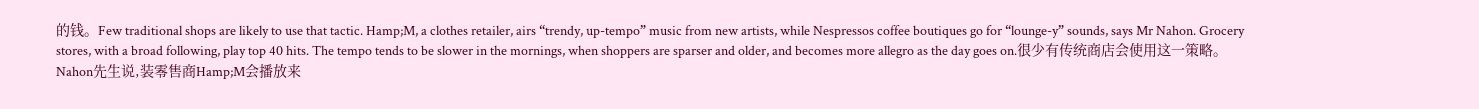的钱。Few traditional shops are likely to use that tactic. Hamp;M, a clothes retailer, airs “trendy, up-tempo” music from new artists, while Nespressos coffee boutiques go for “lounge-y” sounds, says Mr Nahon. Grocery stores, with a broad following, play top 40 hits. The tempo tends to be slower in the mornings, when shoppers are sparser and older, and becomes more allegro as the day goes on.很少有传统商店会使用这一策略。Nahon先生说,装零售商Hamp;M会播放来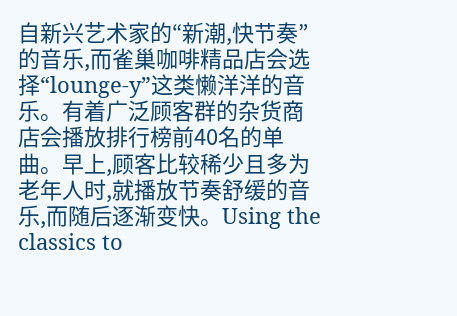自新兴艺术家的“新潮,快节奏”的音乐,而雀巢咖啡精品店会选择“lounge-y”这类懒洋洋的音乐。有着广泛顾客群的杂货商店会播放排行榜前40名的单曲。早上,顾客比较稀少且多为老年人时,就播放节奏舒缓的音乐,而随后逐渐变快。Using the classics to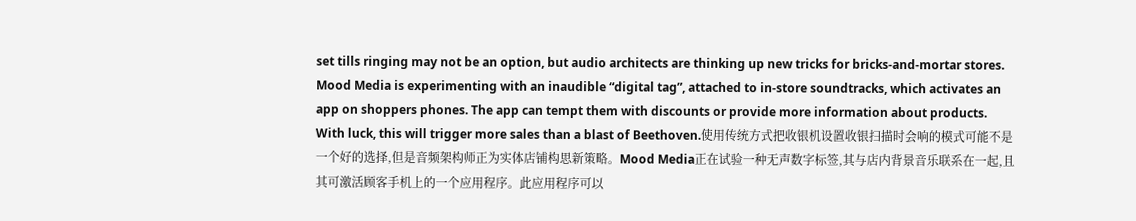set tills ringing may not be an option, but audio architects are thinking up new tricks for bricks-and-mortar stores. Mood Media is experimenting with an inaudible “digital tag”, attached to in-store soundtracks, which activates an app on shoppers phones. The app can tempt them with discounts or provide more information about products. With luck, this will trigger more sales than a blast of Beethoven.使用传统方式把收银机设置收银扫描时会响的模式可能不是一个好的选择,但是音频架构师正为实体店铺构思新策略。Mood Media正在试验一种无声数字标签,其与店内背景音乐联系在一起,且其可激活顾客手机上的一个应用程序。此应用程序可以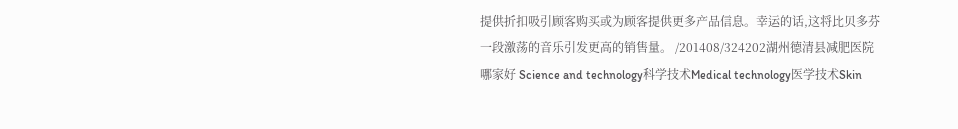提供折扣吸引顾客购买或为顾客提供更多产品信息。幸运的话,这将比贝多芬一段激荡的音乐引发更高的销售量。 /201408/324202湖州德清县减肥医院哪家好 Science and technology科学技术Medical technology医学技术Skin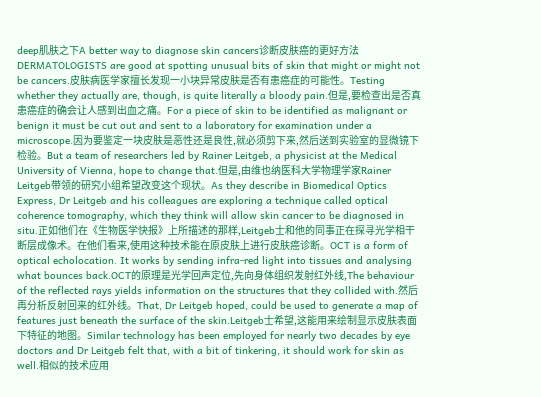deep肌肤之下A better way to diagnose skin cancers诊断皮肤癌的更好方法DERMATOLOGISTS are good at spotting unusual bits of skin that might or might not be cancers.皮肤病医学家擅长发现一小块异常皮肤是否有患癌症的可能性。Testing whether they actually are, though, is quite literally a bloody pain.但是,要检查出是否真患癌症的确会让人感到出血之痛。For a piece of skin to be identified as malignant or benign it must be cut out and sent to a laboratory for examination under a microscope.因为要鉴定一块皮肤是恶性还是良性,就必须剪下来,然后送到实验室的显微镜下检验。But a team of researchers led by Rainer Leitgeb, a physicist at the Medical University of Vienna, hope to change that.但是,由维也纳医科大学物理学家Rainer Leitgeb带领的研究小组希望改变这个现状。As they describe in Biomedical Optics Express, Dr Leitgeb and his colleagues are exploring a technique called optical coherence tomography, which they think will allow skin cancer to be diagnosed in situ.正如他们在《生物医学快报》上所描述的那样,Leitgeb士和他的同事正在探寻光学相干断层成像术。在他们看来,使用这种技术能在原皮肤上进行皮肤癌诊断。OCT is a form of optical echolocation. It works by sending infra-red light into tissues and analysing what bounces back.OCT的原理是光学回声定位,先向身体组织发射红外线,The behaviour of the reflected rays yields information on the structures that they collided with.然后再分析反射回来的红外线。That, Dr Leitgeb hoped, could be used to generate a map of features just beneath the surface of the skin.Leitgeb士希望,这能用来绘制显示皮肤表面下特征的地图。Similar technology has been employed for nearly two decades by eye doctors and Dr Leitgeb felt that, with a bit of tinkering, it should work for skin as well.相似的技术应用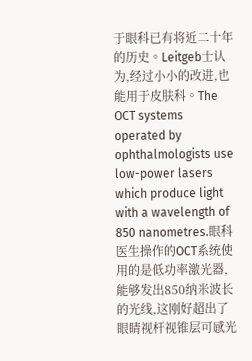于眼科已有将近二十年的历史。Leitgeb士认为,经过小小的改进,也能用于皮肤科。The OCT systems operated by ophthalmologists use low-power lasers which produce light with a wavelength of 850 nanometres.眼科医生操作的OCT系统使用的是低功率激光器,能够发出850纳米波长的光线,这刚好超出了眼睛视杆视锥层可感光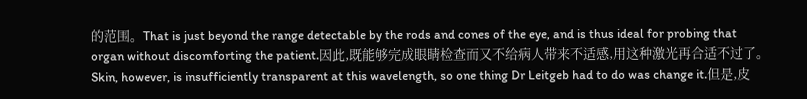的范围。That is just beyond the range detectable by the rods and cones of the eye, and is thus ideal for probing that organ without discomforting the patient.因此,既能够完成眼睛检查而又不给病人带来不适感,用这种激光再合适不过了。Skin, however, is insufficiently transparent at this wavelength, so one thing Dr Leitgeb had to do was change it.但是,皮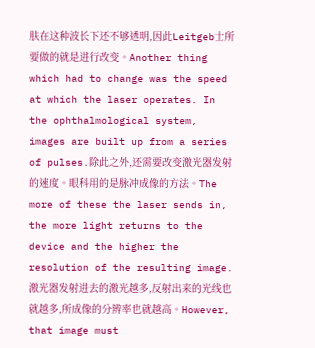肤在这种波长下还不够透明,因此Leitgeb士所要做的就是进行改变。Another thing which had to change was the speed at which the laser operates. In the ophthalmological system, images are built up from a series of pulses.除此之外,还需要改变激光器发射的速度。眼科用的是脉冲成像的方法。The more of these the laser sends in, the more light returns to the device and the higher the resolution of the resulting image.激光器发射进去的激光越多,反射出来的光线也就越多,所成像的分辨率也就越高。However, that image must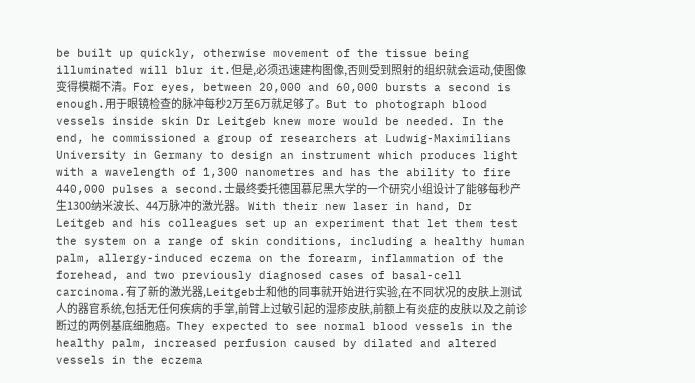be built up quickly, otherwise movement of the tissue being illuminated will blur it.但是,必须迅速建构图像,否则受到照射的组织就会运动,使图像变得模糊不清。For eyes, between 20,000 and 60,000 bursts a second is enough.用于眼镜检查的脉冲每秒2万至6万就足够了。But to photograph blood vessels inside skin Dr Leitgeb knew more would be needed. In the end, he commissioned a group of researchers at Ludwig-Maximilians University in Germany to design an instrument which produces light with a wavelength of 1,300 nanometres and has the ability to fire 440,000 pulses a second.士最终委托德国慕尼黑大学的一个研究小组设计了能够每秒产生1300纳米波长、44万脉冲的激光器。 With their new laser in hand, Dr Leitgeb and his colleagues set up an experiment that let them test the system on a range of skin conditions, including a healthy human palm, allergy-induced eczema on the forearm, inflammation of the forehead, and two previously diagnosed cases of basal-cell carcinoma.有了新的激光器,Leitgeb士和他的同事就开始进行实验,在不同状况的皮肤上测试人的器官系统,包括无任何疾病的手掌,前臂上过敏引起的湿疹皮肤,前额上有炎症的皮肤以及之前诊断过的两例基底细胞癌。They expected to see normal blood vessels in the healthy palm, increased perfusion caused by dilated and altered vessels in the eczema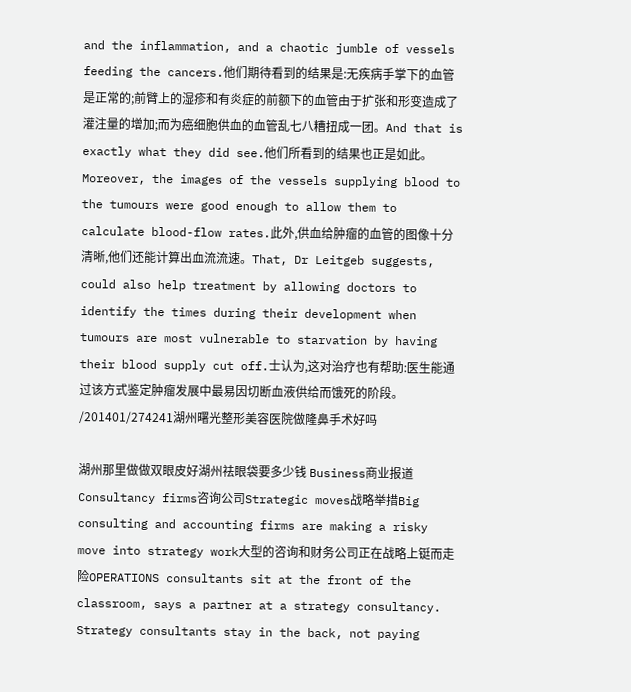and the inflammation, and a chaotic jumble of vessels feeding the cancers.他们期待看到的结果是:无疾病手掌下的血管是正常的;前臂上的湿疹和有炎症的前额下的血管由于扩张和形变造成了灌注量的增加;而为癌细胞供血的血管乱七八糟扭成一团。And that is exactly what they did see.他们所看到的结果也正是如此。Moreover, the images of the vessels supplying blood to the tumours were good enough to allow them to calculate blood-flow rates.此外,供血给肿瘤的血管的图像十分清晰,他们还能计算出血流流速。That, Dr Leitgeb suggests, could also help treatment by allowing doctors to identify the times during their development when tumours are most vulnerable to starvation by having their blood supply cut off.士认为,这对治疗也有帮助:医生能通过该方式鉴定肿瘤发展中最易因切断血液供给而饿死的阶段。 /201401/274241湖州曙光整形美容医院做隆鼻手术好吗

湖州那里做做双眼皮好湖州祛眼袋要多少钱 Business商业报道Consultancy firms咨询公司Strategic moves战略举措Big consulting and accounting firms are making a risky move into strategy work大型的咨询和财务公司正在战略上铤而走险OPERATIONS consultants sit at the front of the classroom, says a partner at a strategy consultancy. Strategy consultants stay in the back, not paying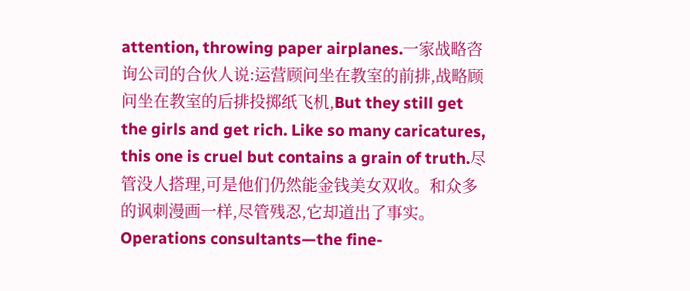attention, throwing paper airplanes.一家战略咨询公司的合伙人说:运营顾问坐在教室的前排,战略顾问坐在教室的后排投掷纸飞机,But they still get the girls and get rich. Like so many caricatures, this one is cruel but contains a grain of truth.尽管没人搭理,可是他们仍然能金钱美女双收。和众多的讽刺漫画一样,尽管残忍,它却道出了事实。Operations consultants—the fine-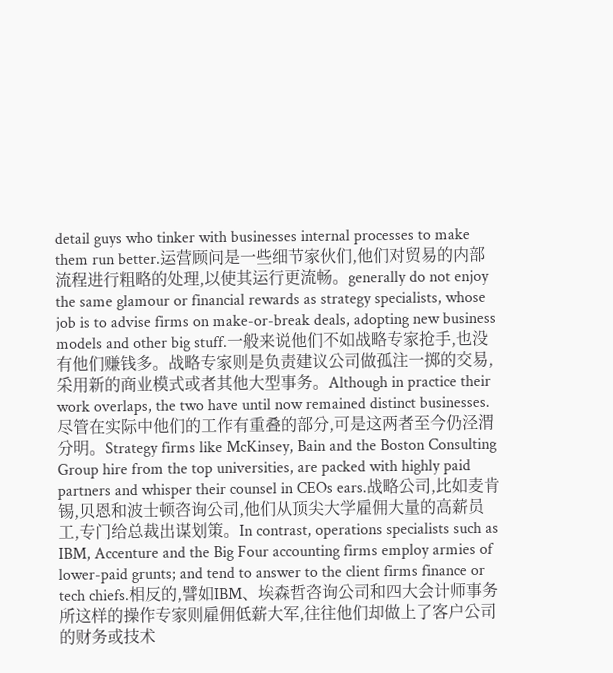detail guys who tinker with businesses internal processes to make them run better.运营顾问是一些细节家伙们,他们对贸易的内部流程进行粗略的处理,以使其运行更流畅。generally do not enjoy the same glamour or financial rewards as strategy specialists, whose job is to advise firms on make-or-break deals, adopting new business models and other big stuff.一般来说他们不如战略专家抢手,也没有他们赚钱多。战略专家则是负责建议公司做孤注一掷的交易,采用新的商业模式或者其他大型事务。Although in practice their work overlaps, the two have until now remained distinct businesses.尽管在实际中他们的工作有重叠的部分,可是这两者至今仍泾渭分明。Strategy firms like McKinsey, Bain and the Boston Consulting Group hire from the top universities, are packed with highly paid partners and whisper their counsel in CEOs ears.战略公司,比如麦肯锡,贝恩和波士顿咨询公司,他们从顶尖大学雇佣大量的高薪员工,专门给总裁出谋划策。In contrast, operations specialists such as IBM, Accenture and the Big Four accounting firms employ armies of lower-paid grunts; and tend to answer to the client firms finance or tech chiefs.相反的,譬如IBM、埃森哲咨询公司和四大会计师事务所这样的操作专家则雇佣低薪大军,往往他们却做上了客户公司的财务或技术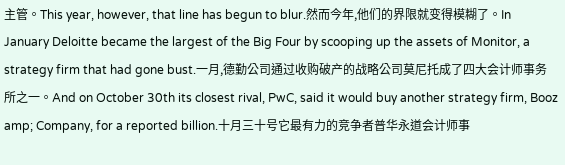主管。This year, however, that line has begun to blur.然而今年,他们的界限就变得模糊了。In January Deloitte became the largest of the Big Four by scooping up the assets of Monitor, a strategy firm that had gone bust.一月,德勤公司通过收购破产的战略公司莫尼托成了四大会计师事务所之一。And on October 30th its closest rival, PwC, said it would buy another strategy firm, Booz amp; Company, for a reported billion.十月三十号它最有力的竞争者普华永道会计师事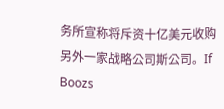务所宣称将斥资十亿美元收购另外一家战略公司斯公司。If Boozs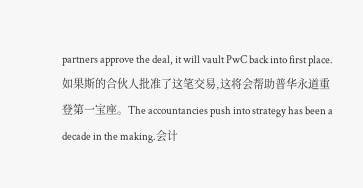partners approve the deal, it will vault PwC back into first place.如果斯的合伙人批准了这笔交易,这将会帮助普华永道重登第一宝座。The accountancies push into strategy has been a decade in the making.会计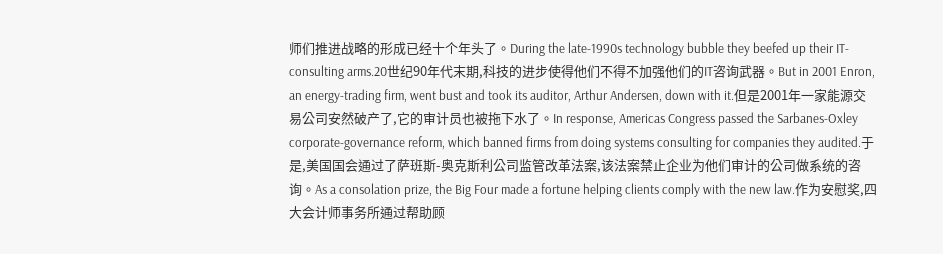师们推进战略的形成已经十个年头了。During the late-1990s technology bubble they beefed up their IT-consulting arms.20世纪90年代末期,科技的进步使得他们不得不加强他们的IT咨询武器。But in 2001 Enron, an energy-trading firm, went bust and took its auditor, Arthur Andersen, down with it.但是2001年一家能源交易公司安然破产了,它的审计员也被拖下水了。In response, Americas Congress passed the Sarbanes-Oxley corporate-governance reform, which banned firms from doing systems consulting for companies they audited.于是,美国国会通过了萨班斯-奥克斯利公司监管改革法案,该法案禁止企业为他们审计的公司做系统的咨询。As a consolation prize, the Big Four made a fortune helping clients comply with the new law.作为安慰奖,四大会计师事务所通过帮助顾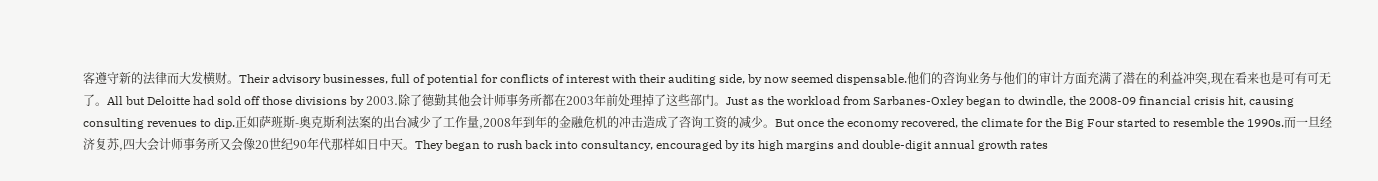客遵守新的法律而大发横财。Their advisory businesses, full of potential for conflicts of interest with their auditing side, by now seemed dispensable.他们的咨询业务与他们的审计方面充满了潜在的利益冲突,现在看来也是可有可无了。All but Deloitte had sold off those divisions by 2003.除了德勤其他会计师事务所都在2003年前处理掉了这些部门。Just as the workload from Sarbanes-Oxley began to dwindle, the 2008-09 financial crisis hit, causing consulting revenues to dip.正如萨班斯-奥克斯利法案的出台减少了工作量,2008年到年的金融危机的冲击造成了咨询工资的减少。But once the economy recovered, the climate for the Big Four started to resemble the 1990s.而一旦经济复苏,四大会计师事务所又会像20世纪90年代那样如日中天。They began to rush back into consultancy, encouraged by its high margins and double-digit annual growth rates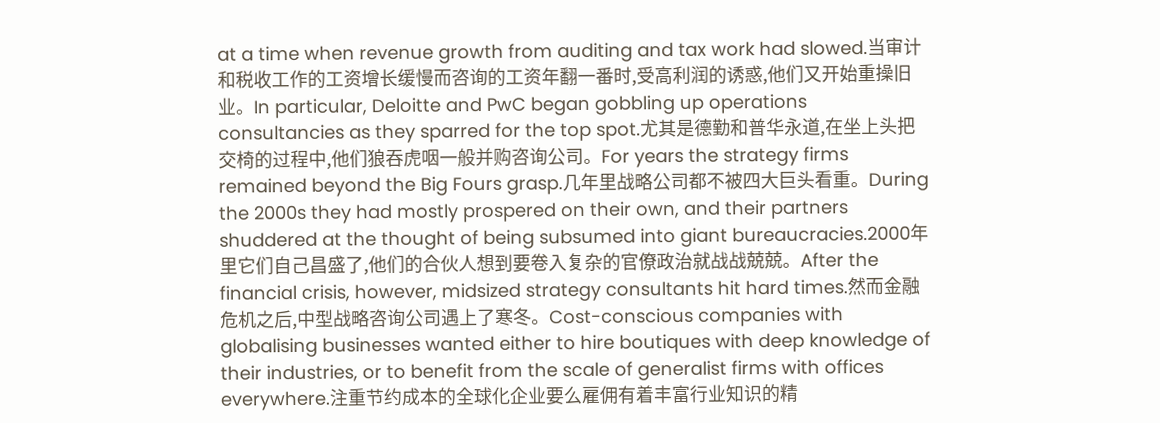at a time when revenue growth from auditing and tax work had slowed.当审计和税收工作的工资增长缓慢而咨询的工资年翻一番时,受高利润的诱惑,他们又开始重操旧业。In particular, Deloitte and PwC began gobbling up operations consultancies as they sparred for the top spot.尤其是德勤和普华永道,在坐上头把交椅的过程中,他们狼吞虎咽一般并购咨询公司。For years the strategy firms remained beyond the Big Fours grasp.几年里战略公司都不被四大巨头看重。During the 2000s they had mostly prospered on their own, and their partners shuddered at the thought of being subsumed into giant bureaucracies.2000年里它们自己昌盛了,他们的合伙人想到要卷入复杂的官僚政治就战战兢兢。After the financial crisis, however, midsized strategy consultants hit hard times.然而金融危机之后,中型战略咨询公司遇上了寒冬。Cost-conscious companies with globalising businesses wanted either to hire boutiques with deep knowledge of their industries, or to benefit from the scale of generalist firms with offices everywhere.注重节约成本的全球化企业要么雇佣有着丰富行业知识的精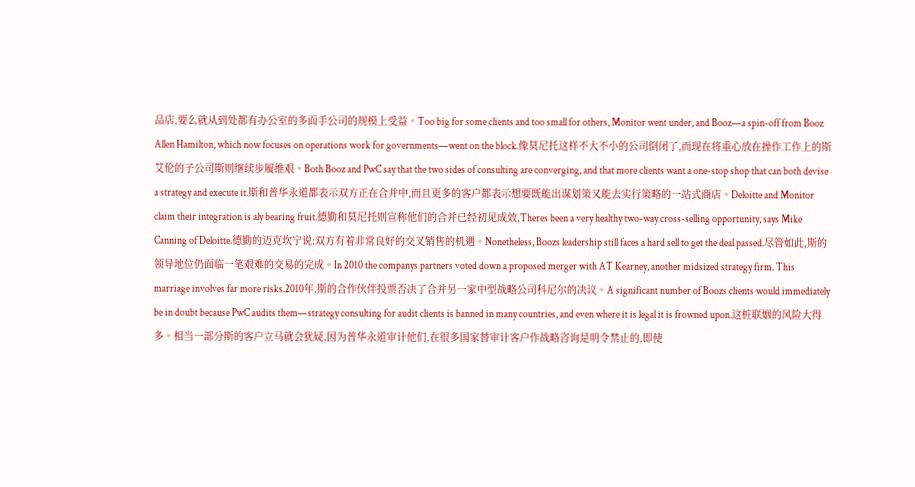品店,要么就从到处都有办公室的多面手公司的规模上受益。Too big for some clients and too small for others, Monitor went under, and Booz—a spin-off from Booz Allen Hamilton, which now focuses on operations work for governments—went on the block.像莫尼托这样不大不小的公司倒闭了,而现在将重心放在操作工作上的斯艾伦的子公司斯则继续步履维艰。Both Booz and PwC say that the two sides of consulting are converging, and that more clients want a one-stop shop that can both devise a strategy and execute it.斯和普华永道都表示双方正在合并中,而且更多的客户都表示想要既能出谋划策又能去实行策略的一站式商店。Deloitte and Monitor claim their integration is aly bearing fruit.德勤和莫尼托则宣称他们的合并已经初见成效,Theres been a very healthy two-way cross-selling opportunity, says Mike Canning of Deloitte.德勤的迈克坎宁说:双方有着非常良好的交叉销售的机遇。Nonetheless, Boozs leadership still faces a hard sell to get the deal passed.尽管如此,斯的领导地位仍面临一笔艰难的交易的完成。In 2010 the companys partners voted down a proposed merger with AT Kearney, another midsized strategy firm. This marriage involves far more risks.2010年,斯的合作伙伴投票否决了合并另一家中型战略公司科尼尔的决议。A significant number of Boozs clients would immediately be in doubt because PwC audits them—strategy consulting for audit clients is banned in many countries, and even where it is legal it is frowned upon.这桩联姻的风险大得多。相当一部分斯的客户立马就会犹疑,因为普华永道审计他们,在很多国家替审计客户作战略咨询是明令禁止的,即使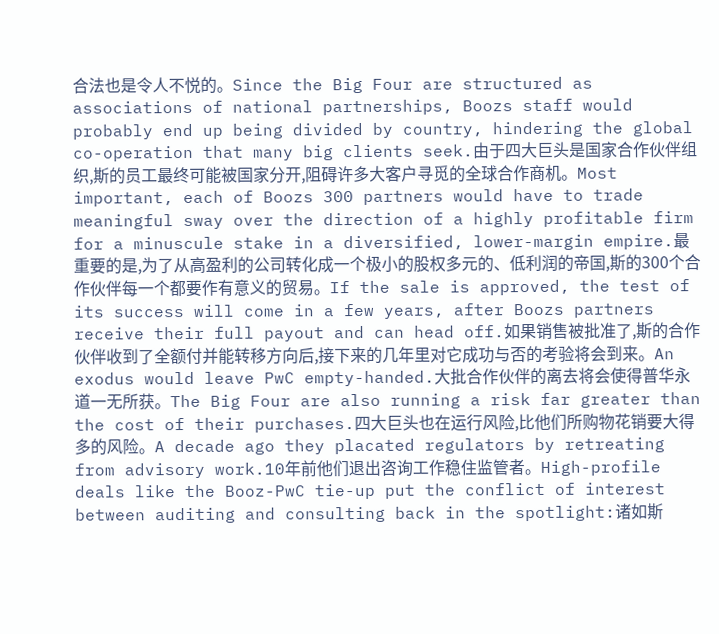合法也是令人不悦的。Since the Big Four are structured as associations of national partnerships, Boozs staff would probably end up being divided by country, hindering the global co-operation that many big clients seek.由于四大巨头是国家合作伙伴组织,斯的员工最终可能被国家分开,阻碍许多大客户寻觅的全球合作商机。Most important, each of Boozs 300 partners would have to trade meaningful sway over the direction of a highly profitable firm for a minuscule stake in a diversified, lower-margin empire.最重要的是,为了从高盈利的公司转化成一个极小的股权多元的、低利润的帝国,斯的300个合作伙伴每一个都要作有意义的贸易。If the sale is approved, the test of its success will come in a few years, after Boozs partners receive their full payout and can head off.如果销售被批准了,斯的合作伙伴收到了全额付并能转移方向后,接下来的几年里对它成功与否的考验将会到来。An exodus would leave PwC empty-handed.大批合作伙伴的离去将会使得普华永道一无所获。The Big Four are also running a risk far greater than the cost of their purchases.四大巨头也在运行风险,比他们所购物花销要大得多的风险。A decade ago they placated regulators by retreating from advisory work.10年前他们退出咨询工作稳住监管者。High-profile deals like the Booz-PwC tie-up put the conflict of interest between auditing and consulting back in the spotlight:诸如斯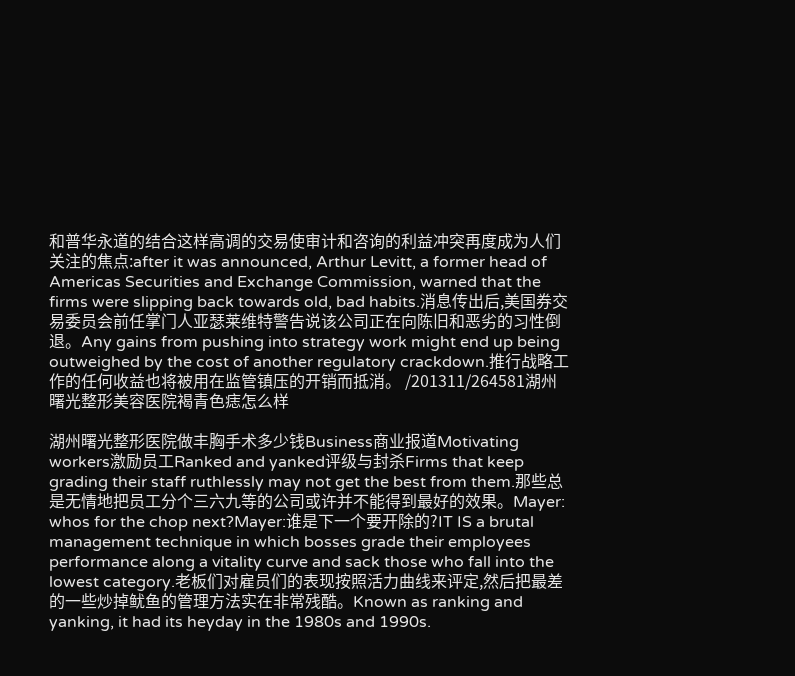和普华永道的结合这样高调的交易使审计和咨询的利益冲突再度成为人们关注的焦点:after it was announced, Arthur Levitt, a former head of Americas Securities and Exchange Commission, warned that the firms were slipping back towards old, bad habits.消息传出后,美国券交易委员会前任掌门人亚瑟莱维特警告说该公司正在向陈旧和恶劣的习性倒退。Any gains from pushing into strategy work might end up being outweighed by the cost of another regulatory crackdown.推行战略工作的任何收益也将被用在监管镇压的开销而抵消。 /201311/264581湖州曙光整形美容医院褐青色痣怎么样

湖州曙光整形医院做丰胸手术多少钱Business商业报道Motivating workers激励员工Ranked and yanked评级与封杀Firms that keep grading their staff ruthlessly may not get the best from them.那些总是无情地把员工分个三六九等的公司或许并不能得到最好的效果。Mayer: whos for the chop next?Mayer:谁是下一个要开除的?IT IS a brutal management technique in which bosses grade their employees performance along a vitality curve and sack those who fall into the lowest category.老板们对雇员们的表现按照活力曲线来评定,然后把最差的一些炒掉鱿鱼的管理方法实在非常残酷。Known as ranking and yanking, it had its heyday in the 1980s and 1990s.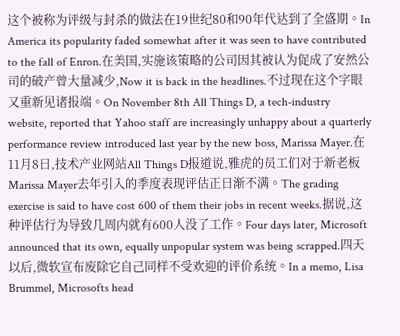这个被称为评级与封杀的做法在19世纪80和90年代达到了全盛期。In America its popularity faded somewhat after it was seen to have contributed to the fall of Enron.在美国,实施该策略的公司因其被认为促成了安然公司的破产曾大量减少,Now it is back in the headlines.不过现在这个字眼又重新见诸报端。On November 8th All Things D, a tech-industry website, reported that Yahoo staff are increasingly unhappy about a quarterly performance review introduced last year by the new boss, Marissa Mayer.在11月8日,技术产业网站All Things D报道说,雅虎的员工们对于新老板Marissa Mayer去年引入的季度表现评估正日渐不满。The grading exercise is said to have cost 600 of them their jobs in recent weeks.据说,这种评估行为导致几周内就有600人没了工作。Four days later, Microsoft announced that its own, equally unpopular system was being scrapped.四天以后,微软宣布废除它自己同样不受欢迎的评价系统。In a memo, Lisa Brummel, Microsofts head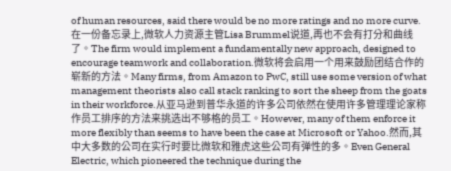of human resources, said there would be no more ratings and no more curve.在一份备忘录上,微软人力资源主管Lisa Brummel说道,再也不会有打分和曲线了。The firm would implement a fundamentally new approach, designed to encourage teamwork and collaboration.微软将会启用一个用来鼓励团结合作的崭新的方法。Many firms, from Amazon to PwC, still use some version of what management theorists also call stack ranking to sort the sheep from the goats in their workforce.从亚马逊到普华永道的许多公司依然在使用许多管理理论家称作员工排序的方法来挑选出不够格的员工。However, many of them enforce it more flexibly than seems to have been the case at Microsoft or Yahoo.然而,其中大多数的公司在实行时要比微软和雅虎这些公司有弹性的多。Even General Electric, which pioneered the technique during the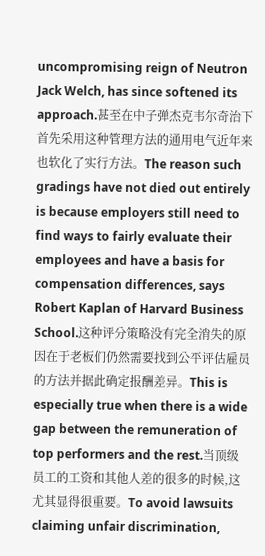uncompromising reign of Neutron Jack Welch, has since softened its approach.甚至在中子弹杰克韦尔奇治下首先采用这种管理方法的通用电气近年来也软化了实行方法。The reason such gradings have not died out entirely is because employers still need to find ways to fairly evaluate their employees and have a basis for compensation differences, says Robert Kaplan of Harvard Business School.这种评分策略没有完全消失的原因在于老板们仍然需要找到公平评估雇员的方法并据此确定报酬差异。This is especially true when there is a wide gap between the remuneration of top performers and the rest.当顶级员工的工资和其他人差的很多的时候,这尤其显得很重要。To avoid lawsuits claiming unfair discrimination,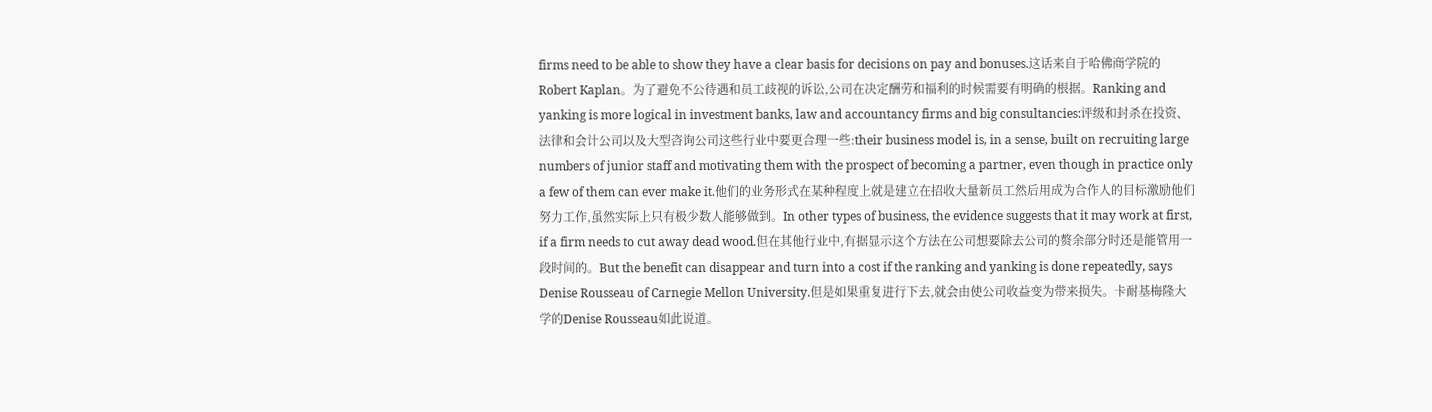firms need to be able to show they have a clear basis for decisions on pay and bonuses.这话来自于哈佛商学院的Robert Kaplan。为了避免不公待遇和员工歧视的诉讼,公司在决定酬劳和福利的时候需要有明确的根据。Ranking and yanking is more logical in investment banks, law and accountancy firms and big consultancies:评级和封杀在投资、法律和会计公司以及大型咨询公司这些行业中要更合理一些:their business model is, in a sense, built on recruiting large numbers of junior staff and motivating them with the prospect of becoming a partner, even though in practice only a few of them can ever make it.他们的业务形式在某种程度上就是建立在招收大量新员工然后用成为合作人的目标激励他们努力工作,虽然实际上只有极少数人能够做到。In other types of business, the evidence suggests that it may work at first, if a firm needs to cut away dead wood.但在其他行业中,有据显示这个方法在公司想要除去公司的赘余部分时还是能管用一段时间的。But the benefit can disappear and turn into a cost if the ranking and yanking is done repeatedly, says Denise Rousseau of Carnegie Mellon University.但是如果重复进行下去,就会由使公司收益变为带来损失。卡耐基梅隆大学的Denise Rousseau如此说道。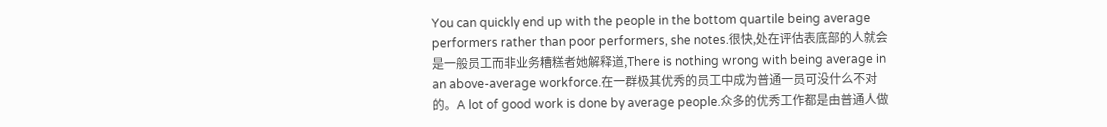You can quickly end up with the people in the bottom quartile being average performers rather than poor performers, she notes.很快,处在评估表底部的人就会是一般员工而非业务糟糕者她解释道,There is nothing wrong with being average in an above-average workforce.在一群极其优秀的员工中成为普通一员可没什么不对的。A lot of good work is done by average people.众多的优秀工作都是由普通人做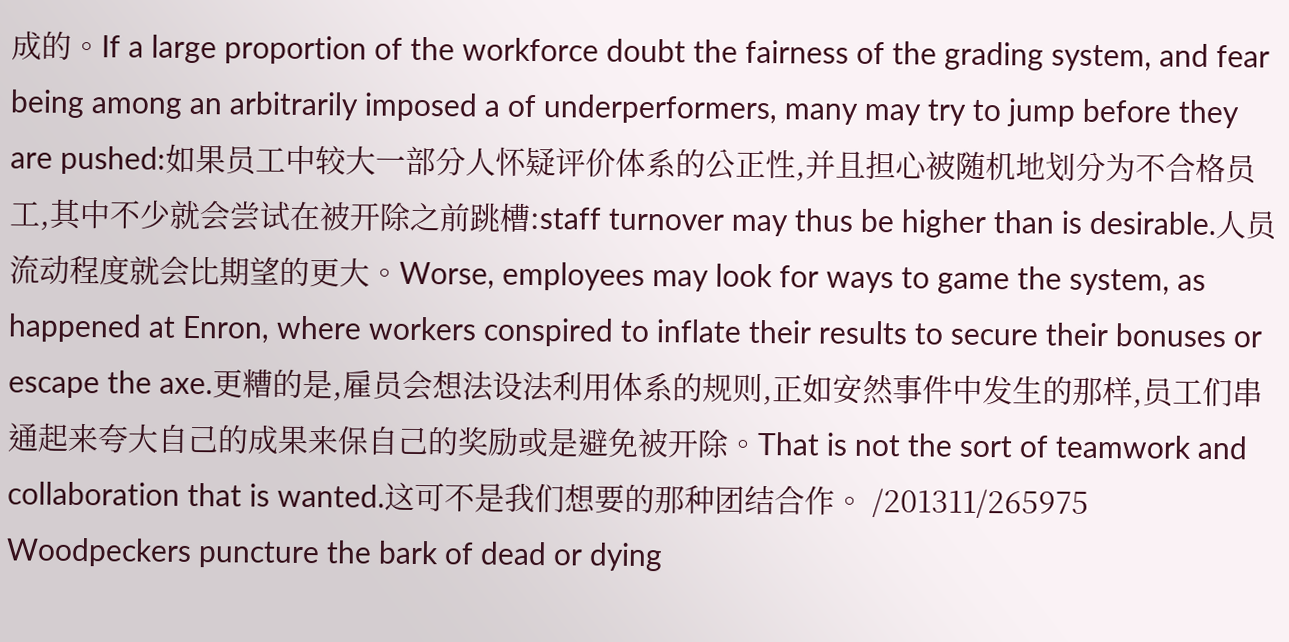成的。If a large proportion of the workforce doubt the fairness of the grading system, and fear being among an arbitrarily imposed a of underperformers, many may try to jump before they are pushed:如果员工中较大一部分人怀疑评价体系的公正性,并且担心被随机地划分为不合格员工,其中不少就会尝试在被开除之前跳槽:staff turnover may thus be higher than is desirable.人员流动程度就会比期望的更大。Worse, employees may look for ways to game the system, as happened at Enron, where workers conspired to inflate their results to secure their bonuses or escape the axe.更糟的是,雇员会想法设法利用体系的规则,正如安然事件中发生的那样,员工们串通起来夸大自己的成果来保自己的奖励或是避免被开除。That is not the sort of teamwork and collaboration that is wanted.这可不是我们想要的那种团结合作。 /201311/265975 Woodpeckers puncture the bark of dead or dying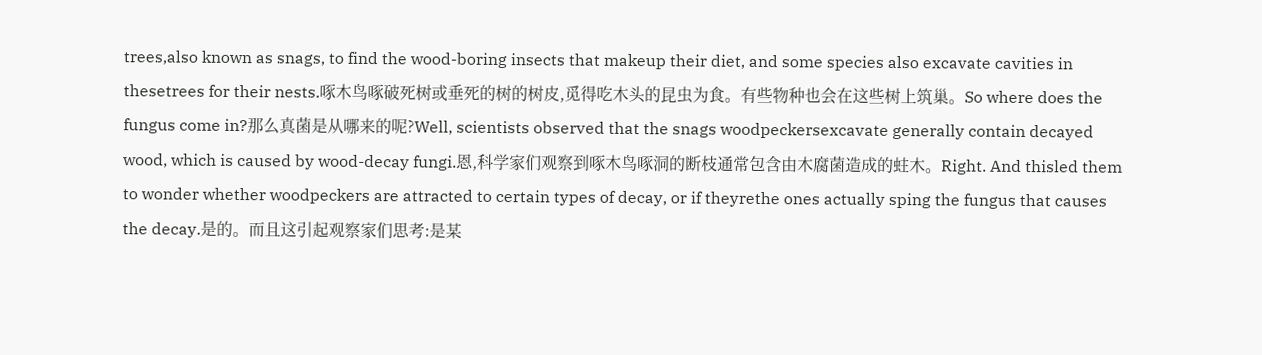trees,also known as snags, to find the wood-boring insects that makeup their diet, and some species also excavate cavities in thesetrees for their nests.啄木鸟啄破死树或垂死的树的树皮,觅得吃木头的昆虫为食。有些物种也会在这些树上筑巢。So where does the fungus come in?那么真菌是从哪来的呢?Well, scientists observed that the snags woodpeckersexcavate generally contain decayed wood, which is caused by wood-decay fungi.恩,科学家们观察到啄木鸟啄洞的断枝通常包含由木腐菌造成的蛀木。Right. And thisled them to wonder whether woodpeckers are attracted to certain types of decay, or if theyrethe ones actually sping the fungus that causes the decay.是的。而且这引起观察家们思考:是某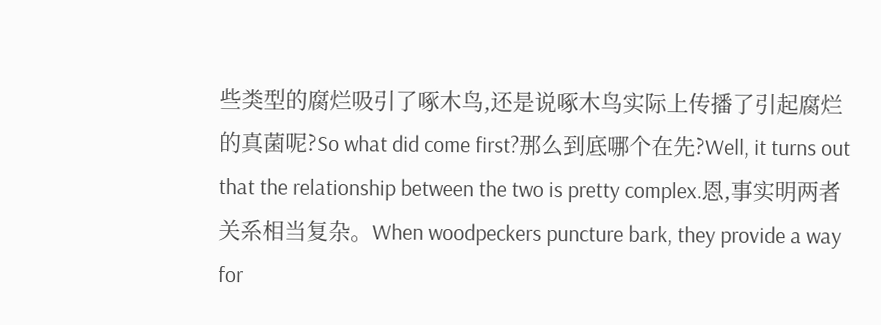些类型的腐烂吸引了啄木鸟,还是说啄木鸟实际上传播了引起腐烂的真菌呢?So what did come first?那么到底哪个在先?Well, it turns out that the relationship between the two is pretty complex.恩,事实明两者关系相当复杂。When woodpeckers puncture bark, they provide a way for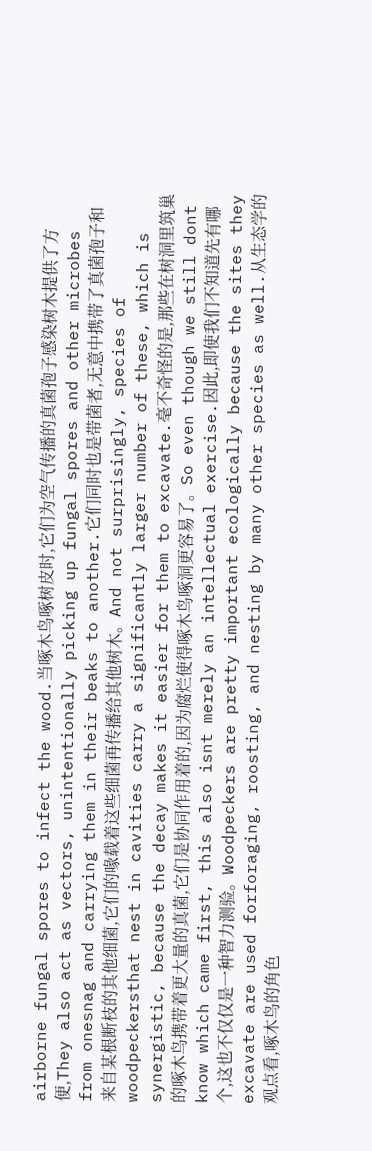airborne fungal spores to infect the wood.当啄木鸟啄树皮时,它们为空气传播的真菌孢子感染树木提供了方便,They also act as vectors, unintentionally picking up fungal spores and other microbes from onesnag and carrying them in their beaks to another.它们同时也是带菌者,无意中携带了真菌孢子和来自某根断枝的其他细菌,它们的喙载着这些细菌再传播给其他树木。And not surprisingly, species of woodpeckersthat nest in cavities carry a significantly larger number of these, which is synergistic, because the decay makes it easier for them to excavate.毫不奇怪的是,那些在树洞里筑巢的啄木鸟携带着更大量的真菌,它们是协同作用着的,因为腐烂使得啄木鸟啄洞更容易了。So even though we still dont know which came first, this also isnt merely an intellectual exercise.因此,即使我们不知道先有哪个,这也不仅仅是一种智力测验。Woodpeckers are pretty important ecologically because the sites they excavate are used forforaging, roosting, and nesting by many other species as well.从生态学的观点看,啄木鸟的角色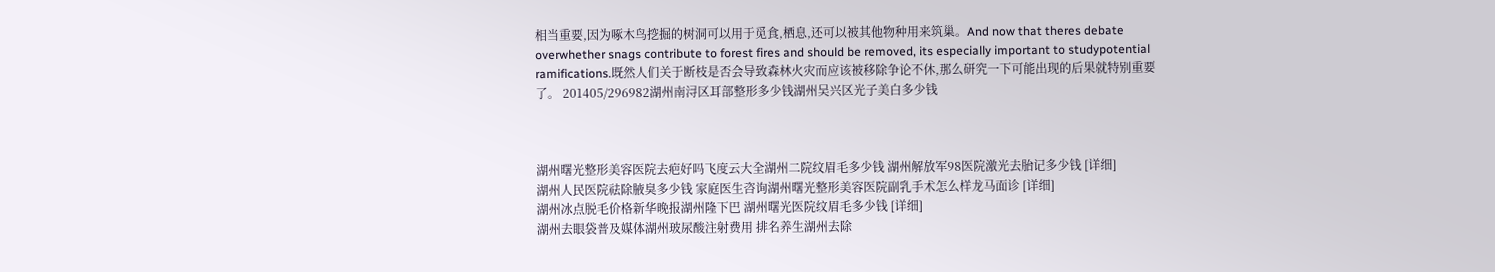相当重要,因为啄木鸟挖掘的树洞可以用于觅食,栖息,还可以被其他物种用来筑巢。And now that theres debate overwhether snags contribute to forest fires and should be removed, its especially important to studypotential ramifications.既然人们关于断枝是否会导致森林火灾而应该被移除争论不休,那么研究一下可能出现的后果就特别重要了。 201405/296982湖州南浔区耳部整形多少钱湖州吴兴区光子美白多少钱



湖州曙光整形美容医院去疤好吗飞度云大全湖州二院纹眉毛多少钱 湖州解放军98医院激光去胎记多少钱 [详细]
湖州人民医院祛除腋臭多少钱 家庭医生咨询湖州曙光整形美容医院副乳手术怎么样龙马面诊 [详细]
湖州冰点脱毛价格新华晚报湖州隆下巴 湖州曙光医院纹眉毛多少钱 [详细]
湖州去眼袋普及媒体湖州玻尿酸注射费用 排名养生湖州去除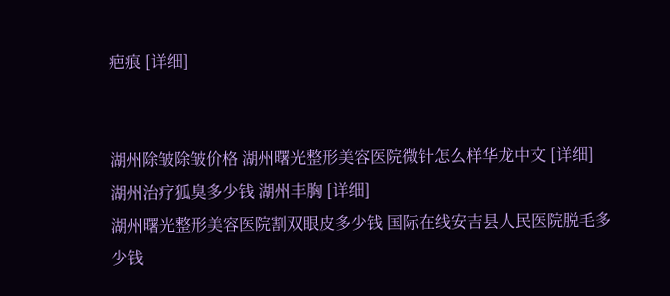疤痕 [详细]


湖州除皱除皱价格 湖州曙光整形美容医院微针怎么样华龙中文 [详细]
湖州治疗狐臭多少钱 湖州丰胸 [详细]
湖州曙光整形美容医院割双眼皮多少钱 国际在线安吉县人民医院脱毛多少钱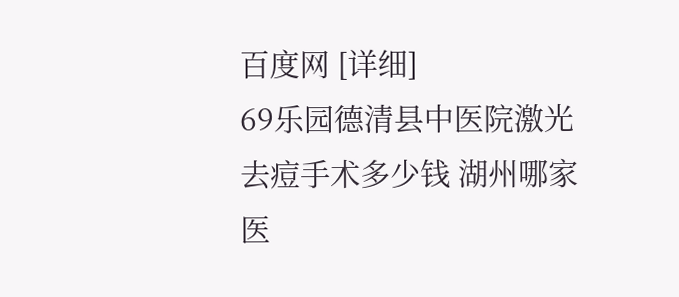百度网 [详细]
69乐园德清县中医院激光去痘手术多少钱 湖州哪家医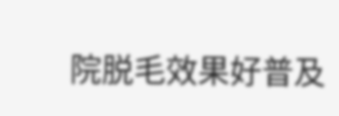院脱毛效果好普及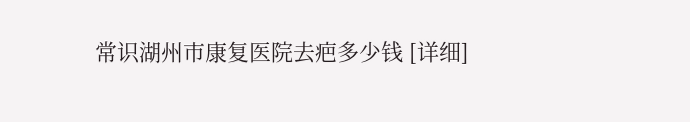常识湖州市康复医院去疤多少钱 [详细]